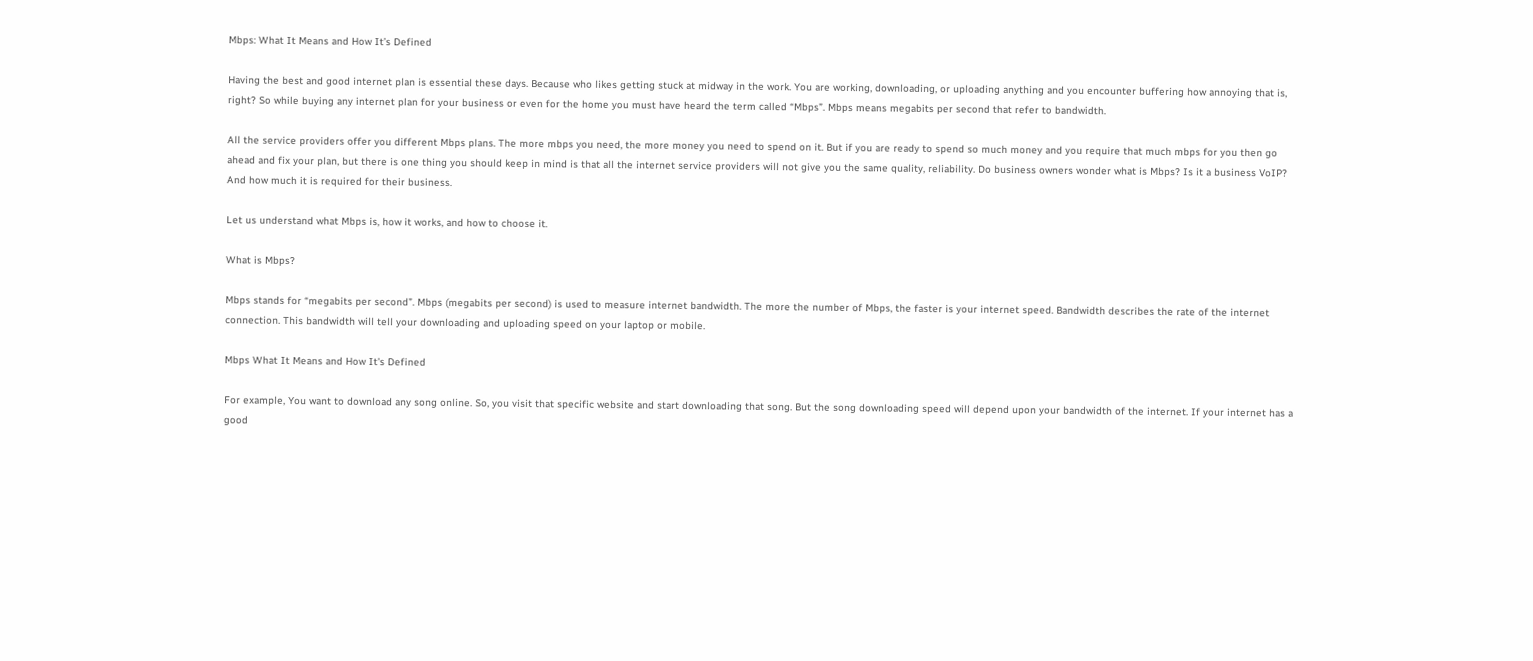Mbps: What It Means and How It’s Defined

Having the best and good internet plan is essential these days. Because who likes getting stuck at midway in the work. You are working, downloading, or uploading anything and you encounter buffering how annoying that is, right? So while buying any internet plan for your business or even for the home you must have heard the term called “Mbps”. Mbps means megabits per second that refer to bandwidth.

All the service providers offer you different Mbps plans. The more mbps you need, the more money you need to spend on it. But if you are ready to spend so much money and you require that much mbps for you then go ahead and fix your plan, but there is one thing you should keep in mind is that all the internet service providers will not give you the same quality, reliability. Do business owners wonder what is Mbps? Is it a business VoIP? And how much it is required for their business.

Let us understand what Mbps is, how it works, and how to choose it.

What is Mbps?

Mbps stands for “megabits per second”. Mbps (megabits per second) is used to measure internet bandwidth. The more the number of Mbps, the faster is your internet speed. Bandwidth describes the rate of the internet connection. This bandwidth will tell your downloading and uploading speed on your laptop or mobile.

Mbps What It Means and How It's Defined

For example, You want to download any song online. So, you visit that specific website and start downloading that song. But the song downloading speed will depend upon your bandwidth of the internet. If your internet has a good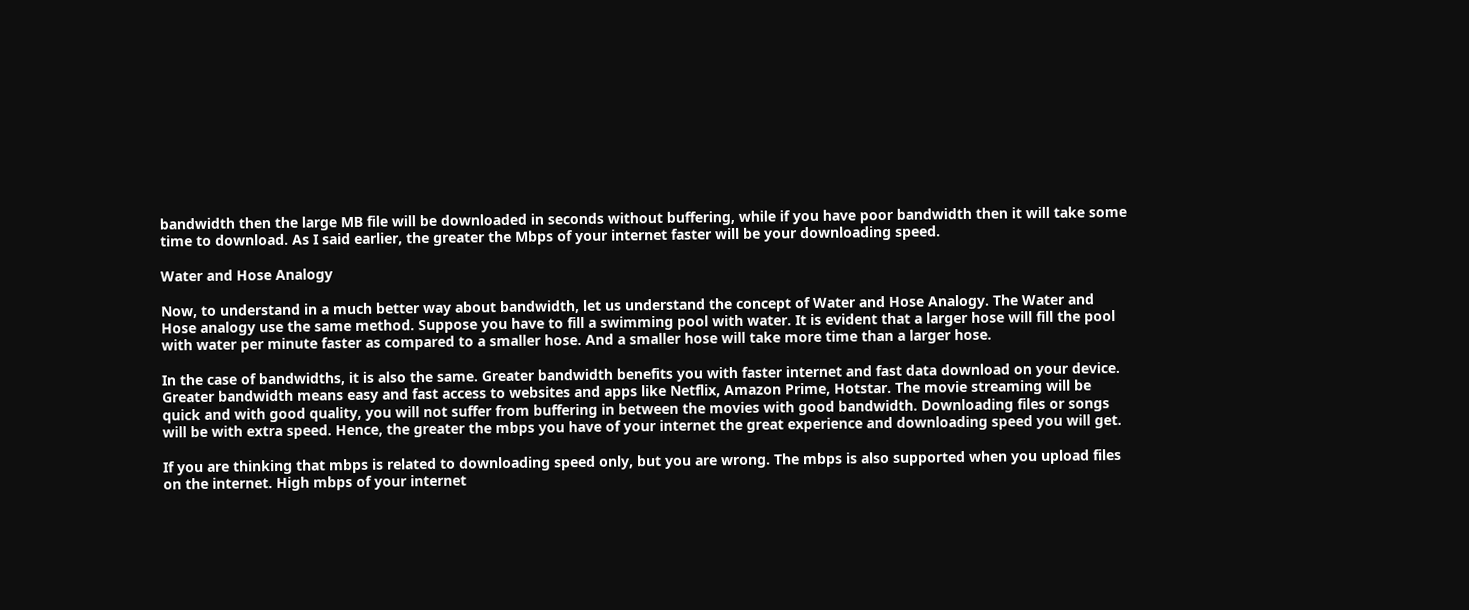bandwidth then the large MB file will be downloaded in seconds without buffering, while if you have poor bandwidth then it will take some time to download. As I said earlier, the greater the Mbps of your internet faster will be your downloading speed.

Water and Hose Analogy

Now, to understand in a much better way about bandwidth, let us understand the concept of Water and Hose Analogy. The Water and Hose analogy use the same method. Suppose you have to fill a swimming pool with water. It is evident that a larger hose will fill the pool with water per minute faster as compared to a smaller hose. And a smaller hose will take more time than a larger hose.

In the case of bandwidths, it is also the same. Greater bandwidth benefits you with faster internet and fast data download on your device. Greater bandwidth means easy and fast access to websites and apps like Netflix, Amazon Prime, Hotstar. The movie streaming will be quick and with good quality, you will not suffer from buffering in between the movies with good bandwidth. Downloading files or songs will be with extra speed. Hence, the greater the mbps you have of your internet the great experience and downloading speed you will get.

If you are thinking that mbps is related to downloading speed only, but you are wrong. The mbps is also supported when you upload files on the internet. High mbps of your internet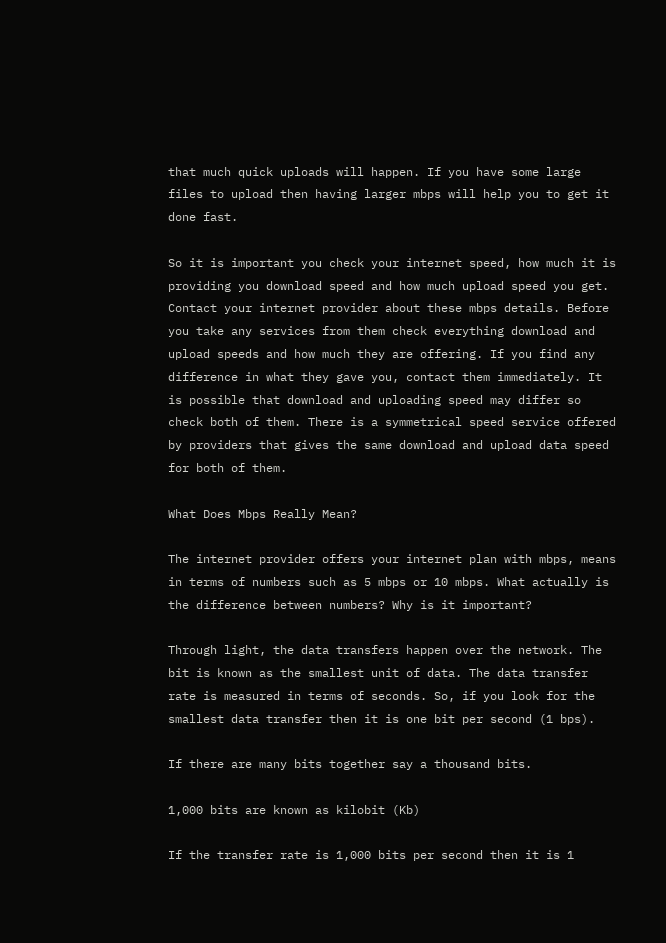that much quick uploads will happen. If you have some large files to upload then having larger mbps will help you to get it done fast.

So it is important you check your internet speed, how much it is providing you download speed and how much upload speed you get. Contact your internet provider about these mbps details. Before you take any services from them check everything download and upload speeds and how much they are offering. If you find any difference in what they gave you, contact them immediately. It is possible that download and uploading speed may differ so check both of them. There is a symmetrical speed service offered by providers that gives the same download and upload data speed for both of them.

What Does Mbps Really Mean?

The internet provider offers your internet plan with mbps, means in terms of numbers such as 5 mbps or 10 mbps. What actually is the difference between numbers? Why is it important?

Through light, the data transfers happen over the network. The bit is known as the smallest unit of data. The data transfer rate is measured in terms of seconds. So, if you look for the smallest data transfer then it is one bit per second (1 bps).

If there are many bits together say a thousand bits.

1,000 bits are known as kilobit (Kb)

If the transfer rate is 1,000 bits per second then it is 1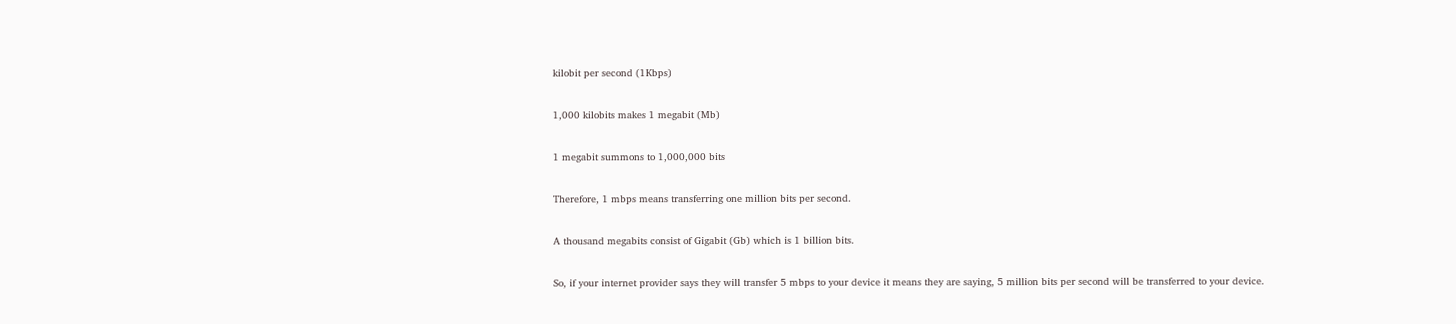kilobit per second (1Kbps)

1,000 kilobits makes 1 megabit (Mb)

1 megabit summons to 1,000,000 bits

Therefore, 1 mbps means transferring one million bits per second.

A thousand megabits consist of Gigabit (Gb) which is 1 billion bits.

So, if your internet provider says they will transfer 5 mbps to your device it means they are saying, 5 million bits per second will be transferred to your device.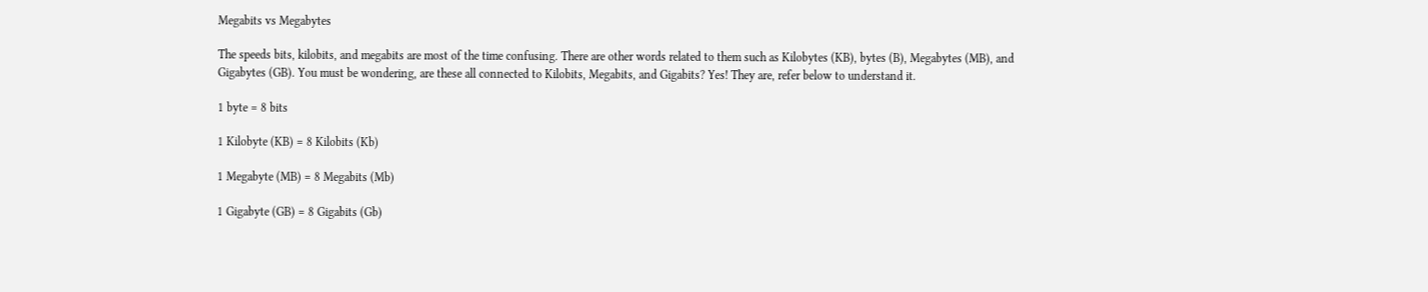Megabits vs Megabytes

The speeds bits, kilobits, and megabits are most of the time confusing. There are other words related to them such as Kilobytes (KB), bytes (B), Megabytes (MB), and Gigabytes (GB). You must be wondering, are these all connected to Kilobits, Megabits, and Gigabits? Yes! They are, refer below to understand it.

1 byte = 8 bits

1 Kilobyte (KB) = 8 Kilobits (Kb)

1 Megabyte (MB) = 8 Megabits (Mb)

1 Gigabyte (GB) = 8 Gigabits (Gb)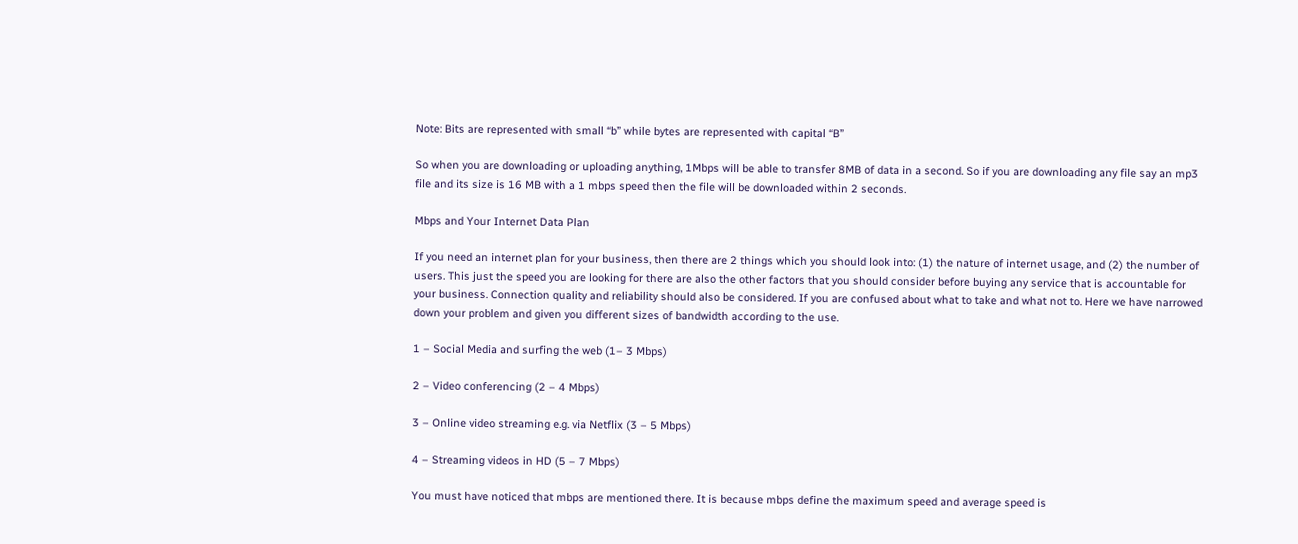Note: Bits are represented with small “b” while bytes are represented with capital “B”

So when you are downloading or uploading anything, 1Mbps will be able to transfer 8MB of data in a second. So if you are downloading any file say an mp3 file and its size is 16 MB with a 1 mbps speed then the file will be downloaded within 2 seconds.

Mbps and Your Internet Data Plan

If you need an internet plan for your business, then there are 2 things which you should look into: (1) the nature of internet usage, and (2) the number of users. This just the speed you are looking for there are also the other factors that you should consider before buying any service that is accountable for your business. Connection quality and reliability should also be considered. If you are confused about what to take and what not to. Here we have narrowed down your problem and given you different sizes of bandwidth according to the use.

1 – Social Media and surfing the web (1– 3 Mbps)

2 – Video conferencing (2 – 4 Mbps)

3 – Online video streaming e.g. via Netflix (3 – 5 Mbps)

4 – Streaming videos in HD (5 – 7 Mbps)

You must have noticed that mbps are mentioned there. It is because mbps define the maximum speed and average speed is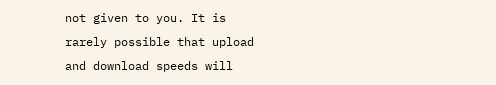not given to you. It is rarely possible that upload and download speeds will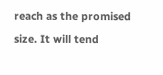reach as the promised size. It will tend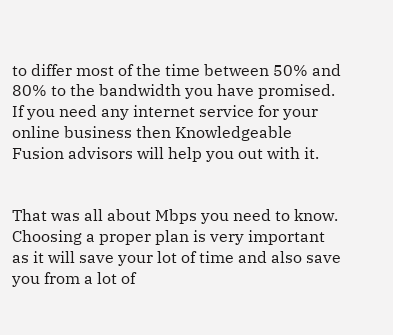to differ most of the time between 50% and 80% to the bandwidth you have promised. If you need any internet service for your online business then Knowledgeable Fusion advisors will help you out with it.


That was all about Mbps you need to know. Choosing a proper plan is very important as it will save your lot of time and also save you from a lot of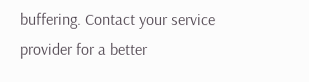buffering. Contact your service provider for a better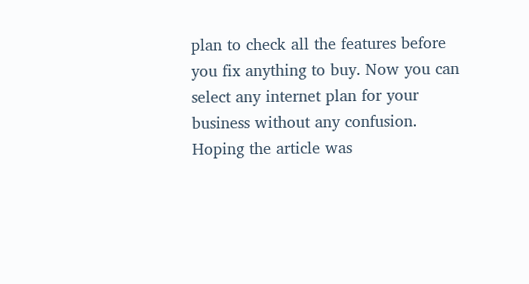plan to check all the features before you fix anything to buy. Now you can select any internet plan for your business without any confusion. Hoping the article was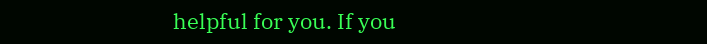helpful for you. If you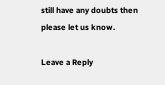still have any doubts then please let us know.

Leave a Reply